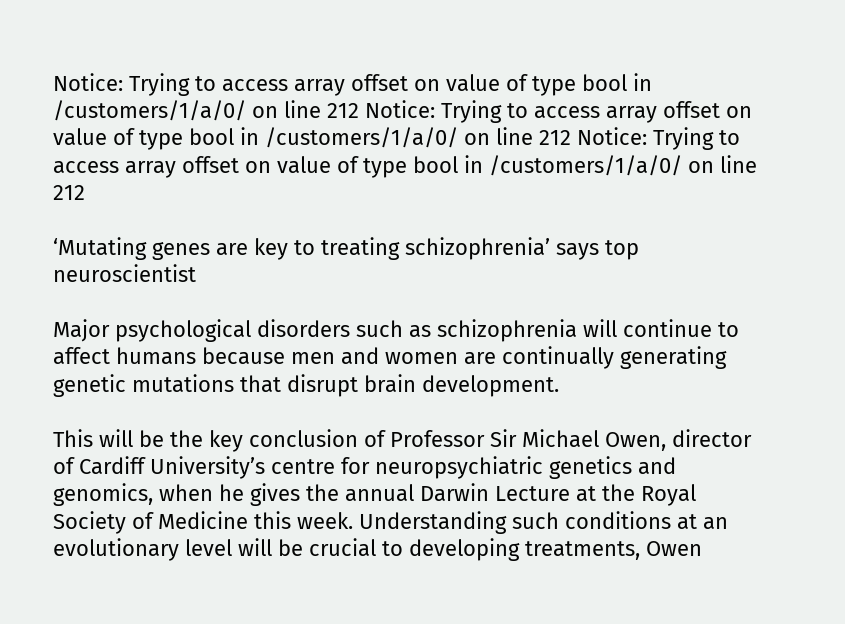Notice: Trying to access array offset on value of type bool in /customers/1/a/0/ on line 212 Notice: Trying to access array offset on value of type bool in /customers/1/a/0/ on line 212 Notice: Trying to access array offset on value of type bool in /customers/1/a/0/ on line 212

‘Mutating genes are key to treating schizophrenia’ says top neuroscientist

Major psychological disorders such as schizophrenia will continue to affect humans because men and women are continually generating genetic mutations that disrupt brain development.

This will be the key conclusion of Professor Sir Michael Owen, director of Cardiff University’s centre for neuropsychiatric genetics and genomics, when he gives the annual Darwin Lecture at the Royal Society of Medicine this week. Understanding such conditions at an evolutionary level will be crucial to developing treatments, Owen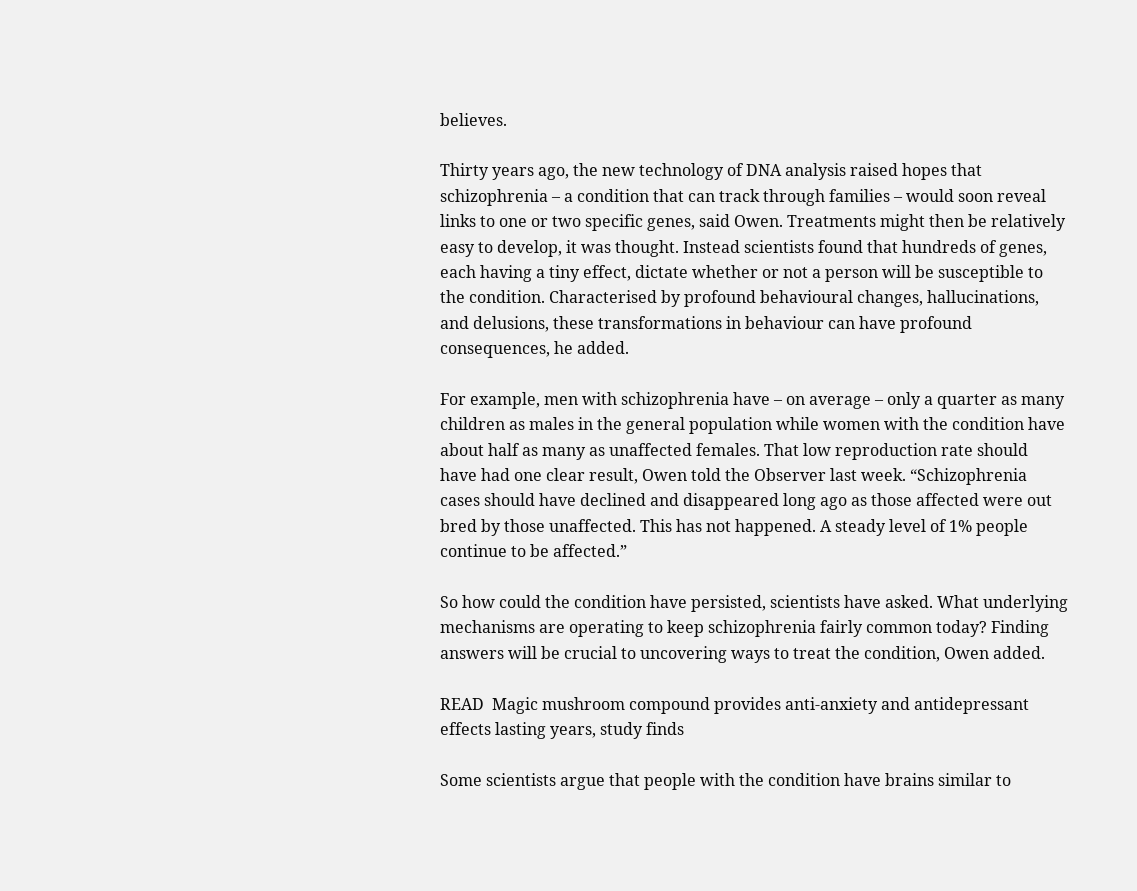believes.

Thirty years ago, the new technology of DNA analysis raised hopes that schizophrenia – a condition that can track through families – would soon reveal links to one or two specific genes, said Owen. Treatments might then be relatively easy to develop, it was thought. Instead scientists found that hundreds of genes, each having a tiny effect, dictate whether or not a person will be susceptible to the condition. Characterised by profound behavioural changes, hallucinations, and delusions, these transformations in behaviour can have profound consequences, he added.

For example, men with schizophrenia have – on average – only a quarter as many children as males in the general population while women with the condition have about half as many as unaffected females. That low reproduction rate should have had one clear result, Owen told the Observer last week. “Schizophrenia cases should have declined and disappeared long ago as those affected were out bred by those unaffected. This has not happened. A steady level of 1% people continue to be affected.”

So how could the condition have persisted, scientists have asked. What underlying mechanisms are operating to keep schizophrenia fairly common today? Finding answers will be crucial to uncovering ways to treat the condition, Owen added.

READ  Magic mushroom compound provides anti-anxiety and antidepressant effects lasting years, study finds

Some scientists argue that people with the condition have brains similar to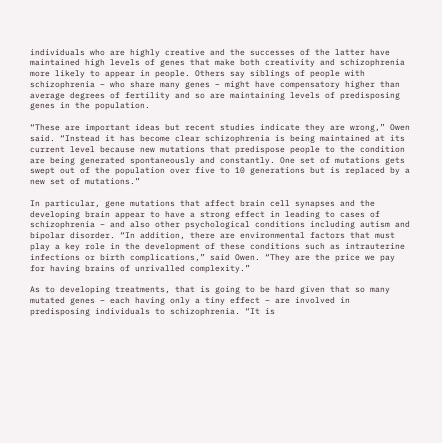individuals who are highly creative and the successes of the latter have maintained high levels of genes that make both creativity and schizophrenia more likely to appear in people. Others say siblings of people with schizophrenia – who share many genes – might have compensatory higher than average degrees of fertility and so are maintaining levels of predisposing genes in the population.

“These are important ideas but recent studies indicate they are wrong,” Owen said. “Instead it has become clear schizophrenia is being maintained at its current level because new mutations that predispose people to the condition are being generated spontaneously and constantly. One set of mutations gets swept out of the population over five to 10 generations but is replaced by a new set of mutations.”

In particular, gene mutations that affect brain cell synapses and the developing brain appear to have a strong effect in leading to cases of schizophrenia – and also other psychological conditions including autism and bipolar disorder. “In addition, there are environmental factors that must play a key role in the development of these conditions such as intrauterine infections or birth complications,” said Owen. “They are the price we pay for having brains of unrivalled complexity.”

As to developing treatments, that is going to be hard given that so many mutated genes – each having only a tiny effect – are involved in predisposing individuals to schizophrenia. “It is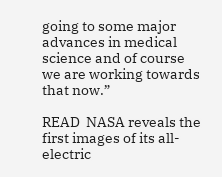going to some major advances in medical science and of course we are working towards that now.”

READ  NASA reveals the first images of its all-electric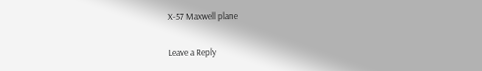X-57 Maxwell plane


Leave a Reply